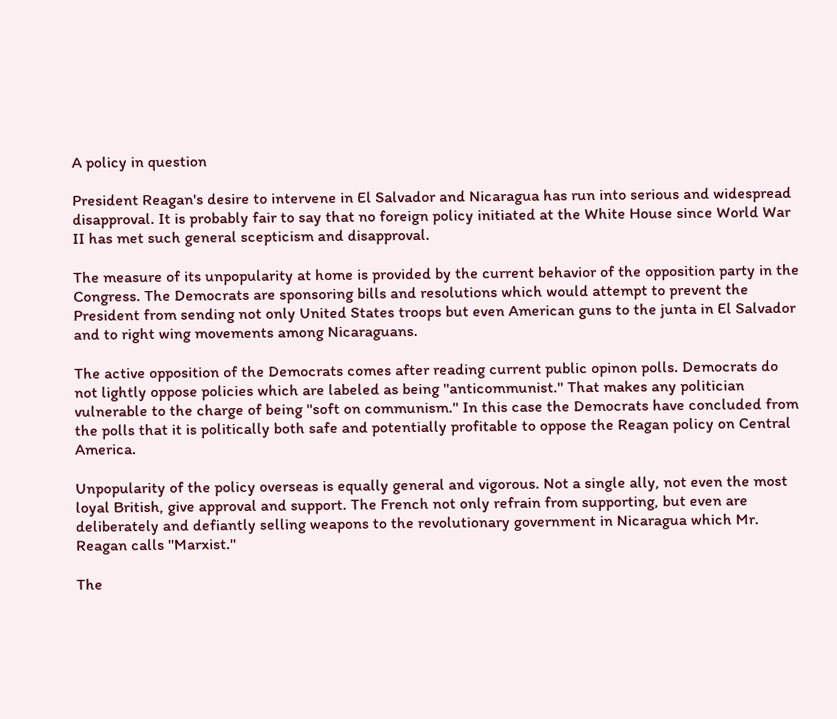A policy in question

President Reagan's desire to intervene in El Salvador and Nicaragua has run into serious and widespread disapproval. It is probably fair to say that no foreign policy initiated at the White House since World War II has met such general scepticism and disapproval.

The measure of its unpopularity at home is provided by the current behavior of the opposition party in the Congress. The Democrats are sponsoring bills and resolutions which would attempt to prevent the President from sending not only United States troops but even American guns to the junta in El Salvador and to right wing movements among Nicaraguans.

The active opposition of the Democrats comes after reading current public opinon polls. Democrats do not lightly oppose policies which are labeled as being ''anticommunist.'' That makes any politician vulnerable to the charge of being ''soft on communism.'' In this case the Democrats have concluded from the polls that it is politically both safe and potentially profitable to oppose the Reagan policy on Central America.

Unpopularity of the policy overseas is equally general and vigorous. Not a single ally, not even the most loyal British, give approval and support. The French not only refrain from supporting, but even are deliberately and defiantly selling weapons to the revolutionary government in Nicaragua which Mr. Reagan calls ''Marxist.''

The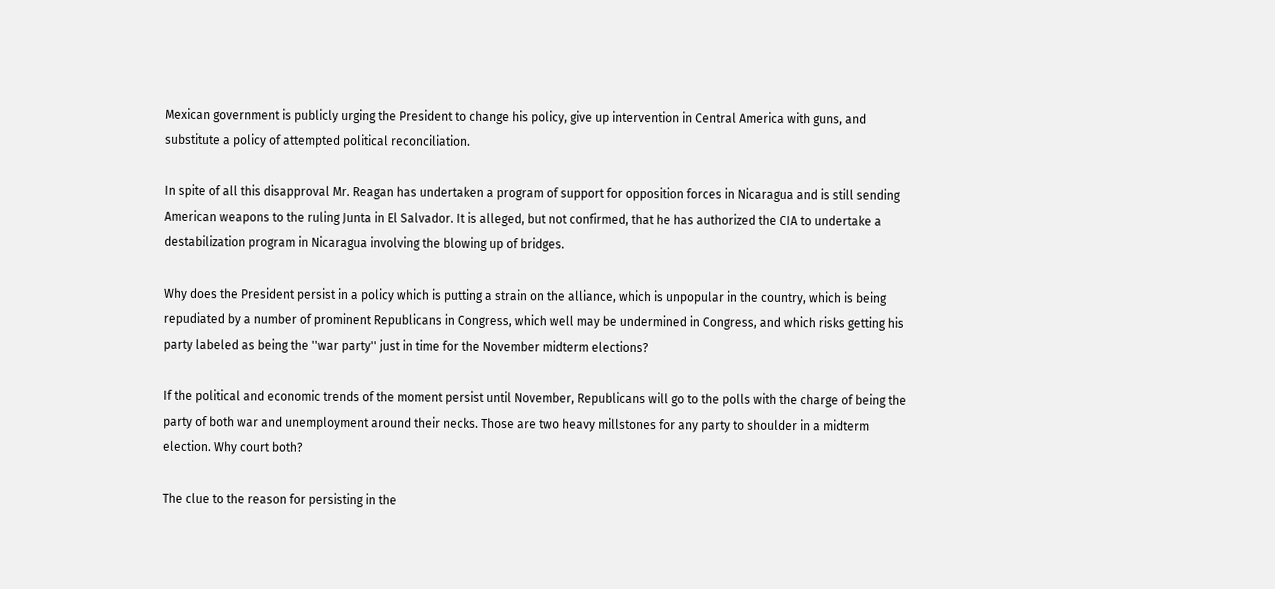Mexican government is publicly urging the President to change his policy, give up intervention in Central America with guns, and substitute a policy of attempted political reconciliation.

In spite of all this disapproval Mr. Reagan has undertaken a program of support for opposition forces in Nicaragua and is still sending American weapons to the ruling Junta in El Salvador. It is alleged, but not confirmed, that he has authorized the CIA to undertake a destabilization program in Nicaragua involving the blowing up of bridges.

Why does the President persist in a policy which is putting a strain on the alliance, which is unpopular in the country, which is being repudiated by a number of prominent Republicans in Congress, which well may be undermined in Congress, and which risks getting his party labeled as being the ''war party'' just in time for the November midterm elections?

If the political and economic trends of the moment persist until November, Republicans will go to the polls with the charge of being the party of both war and unemployment around their necks. Those are two heavy millstones for any party to shoulder in a midterm election. Why court both?

The clue to the reason for persisting in the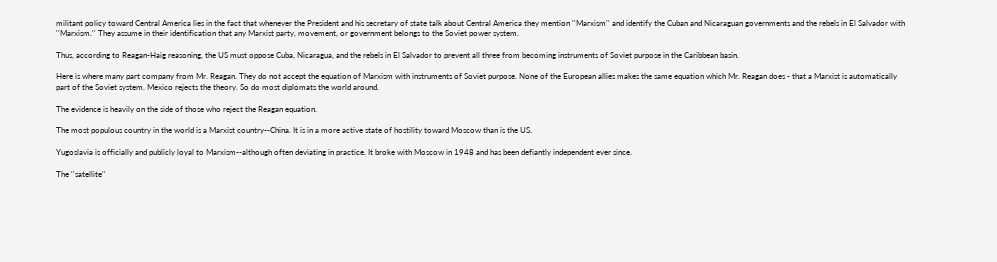militant policy toward Central America lies in the fact that whenever the President and his secretary of state talk about Central America they mention ''Marxism'' and identify the Cuban and Nicaraguan governments and the rebels in El Salvador with ''Marxism.'' They assume in their identification that any Marxist party, movement, or government belongs to the Soviet power system.

Thus, according to Reagan-Haig reasoning, the US must oppose Cuba, Nicaragua, and the rebels in El Salvador to prevent all three from becoming instruments of Soviet purpose in the Caribbean basin.

Here is where many part company from Mr. Reagan. They do not accept the equation of Marxism with instruments of Soviet purpose. None of the European allies makes the same equation which Mr. Reagan does - that a Marxist is automatically part of the Soviet system. Mexico rejects the theory. So do most diplomats the world around.

The evidence is heavily on the side of those who reject the Reagan equation.

The most populous country in the world is a Marxist country--China. It is in a more active state of hostility toward Moscow than is the US.

Yugoslavia is officially and publicly loyal to Marxism--although often deviating in practice. It broke with Moscow in 1948 and has been defiantly independent ever since.

The ''satellite''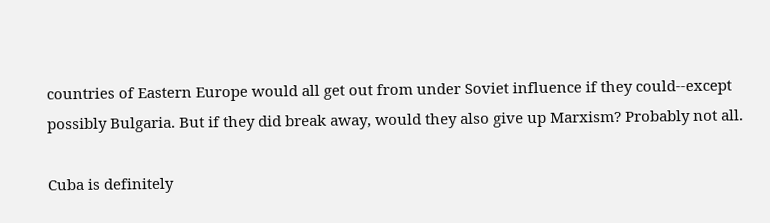countries of Eastern Europe would all get out from under Soviet influence if they could--except possibly Bulgaria. But if they did break away, would they also give up Marxism? Probably not all.

Cuba is definitely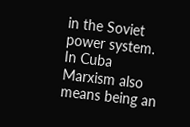in the Soviet power system. In Cuba Marxism also means being an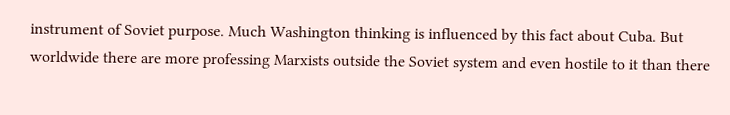instrument of Soviet purpose. Much Washington thinking is influenced by this fact about Cuba. But worldwide there are more professing Marxists outside the Soviet system and even hostile to it than there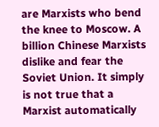are Marxists who bend the knee to Moscow. A billion Chinese Marxists dislike and fear the Soviet Union. It simply is not true that a Marxist automatically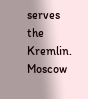serves the Kremlin. Moscow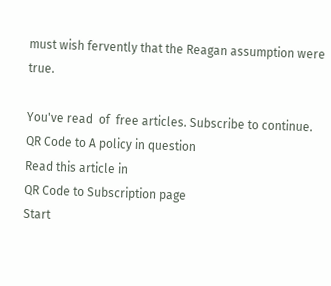must wish fervently that the Reagan assumption were true.

You've read  of  free articles. Subscribe to continue.
QR Code to A policy in question
Read this article in
QR Code to Subscription page
Start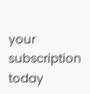your subscription today